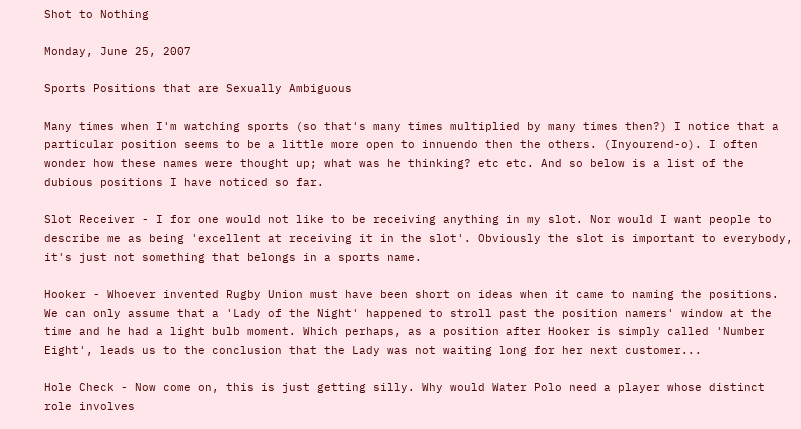Shot to Nothing

Monday, June 25, 2007

Sports Positions that are Sexually Ambiguous

Many times when I'm watching sports (so that's many times multiplied by many times then?) I notice that a particular position seems to be a little more open to innuendo then the others. (Inyourend-o). I often wonder how these names were thought up; what was he thinking? etc etc. And so below is a list of the dubious positions I have noticed so far.

Slot Receiver - I for one would not like to be receiving anything in my slot. Nor would I want people to describe me as being 'excellent at receiving it in the slot'. Obviously the slot is important to everybody, it's just not something that belongs in a sports name.

Hooker - Whoever invented Rugby Union must have been short on ideas when it came to naming the positions. We can only assume that a 'Lady of the Night' happened to stroll past the position namers' window at the time and he had a light bulb moment. Which perhaps, as a position after Hooker is simply called 'Number Eight', leads us to the conclusion that the Lady was not waiting long for her next customer...

Hole Check - Now come on, this is just getting silly. Why would Water Polo need a player whose distinct role involves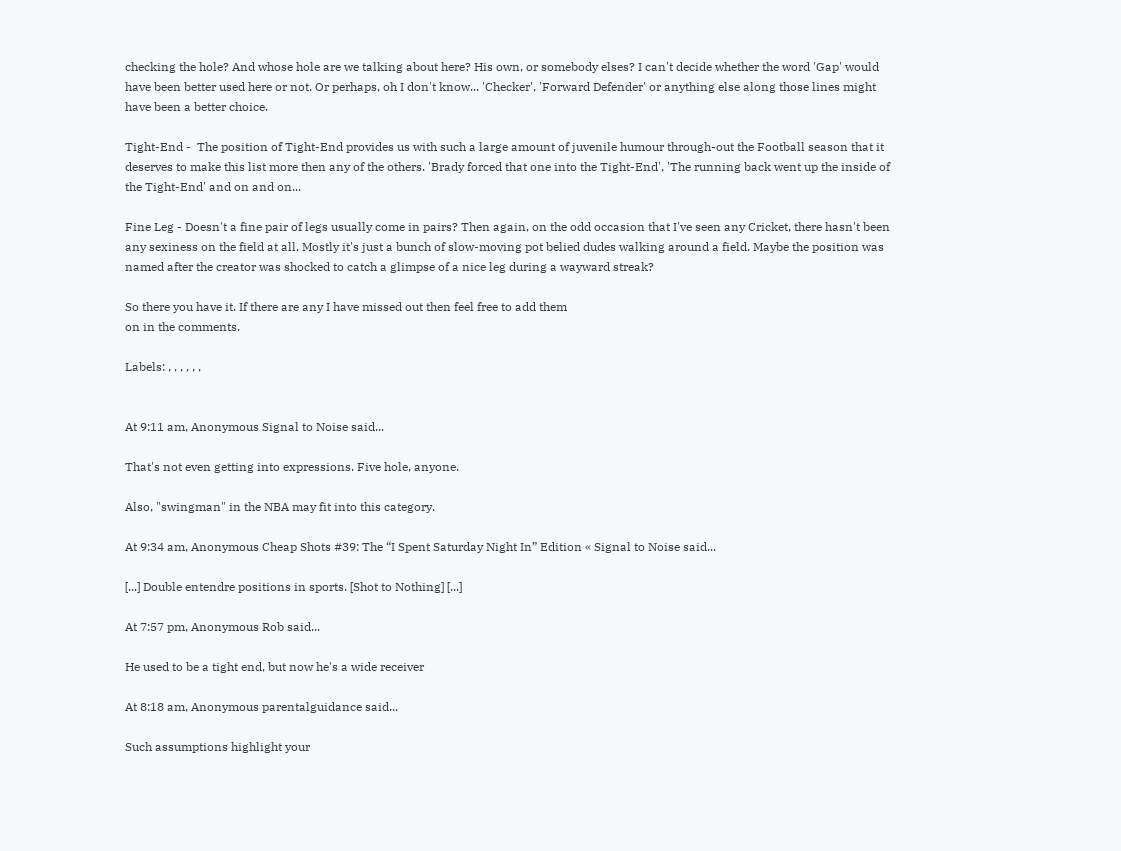checking the hole? And whose hole are we talking about here? His own, or somebody elses? I can't decide whether the word 'Gap' would have been better used here or not. Or perhaps, oh I don't know... 'Checker', 'Forward Defender' or anything else along those lines might have been a better choice.

Tight-End -  The position of Tight-End provides us with such a large amount of juvenile humour through-out the Football season that it deserves to make this list more then any of the others. 'Brady forced that one into the Tight-End', 'The running back went up the inside of the Tight-End' and on and on...

Fine Leg - Doesn't a fine pair of legs usually come in pairs? Then again, on the odd occasion that I've seen any Cricket, there hasn't been any sexiness on the field at all. Mostly it's just a bunch of slow-moving pot belied dudes walking around a field. Maybe the position was named after the creator was shocked to catch a glimpse of a nice leg during a wayward streak?

So there you have it. If there are any I have missed out then feel free to add them
on in the comments.

Labels: , , , , , ,


At 9:11 am, Anonymous Signal to Noise said...

That's not even getting into expressions. Five hole, anyone.

Also, "swingman" in the NBA may fit into this category.

At 9:34 am, Anonymous Cheap Shots #39: The “I Spent Saturday Night In” Edition « Signal to Noise said...

[...] Double entendre positions in sports. [Shot to Nothing] [...]

At 7:57 pm, Anonymous Rob said...

He used to be a tight end, but now he's a wide receiver

At 8:18 am, Anonymous parentalguidance said...

Such assumptions highlight your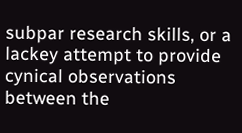subpar research skills, or a lackey attempt to provide cynical observations between the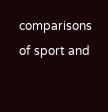comparisons of sport and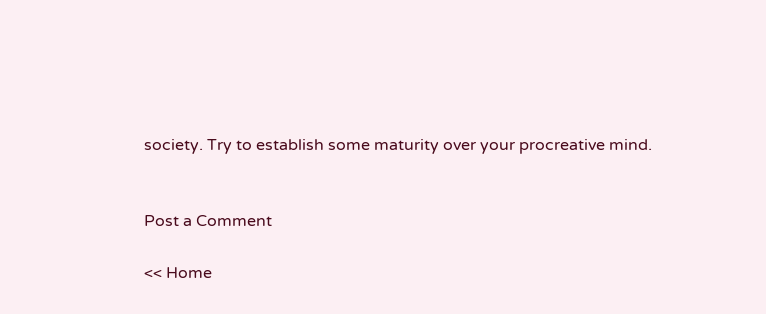society. Try to establish some maturity over your procreative mind.


Post a Comment

<< Home